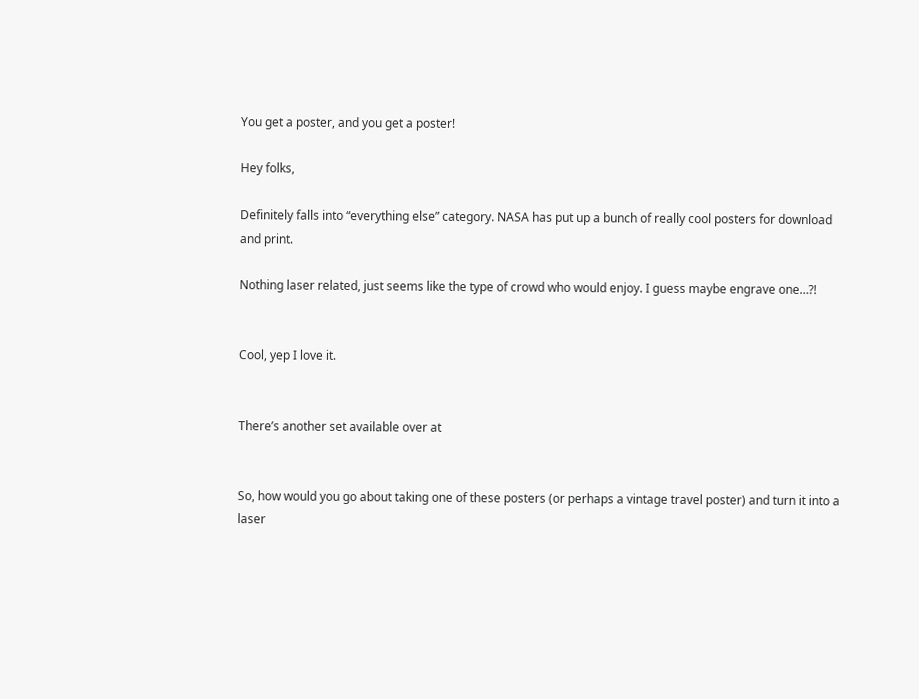You get a poster, and you get a poster!

Hey folks,

Definitely falls into “everything else” category. NASA has put up a bunch of really cool posters for download and print.

Nothing laser related, just seems like the type of crowd who would enjoy. I guess maybe engrave one…?!


Cool, yep I love it.


There’s another set available over at


So, how would you go about taking one of these posters (or perhaps a vintage travel poster) and turn it into a laser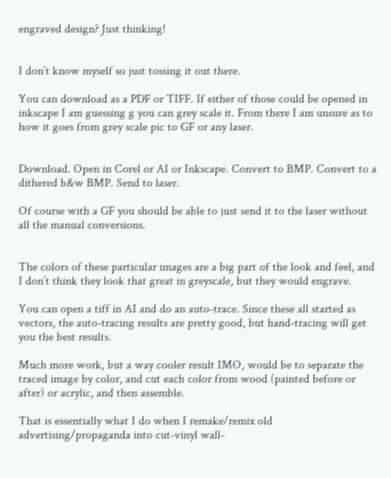engraved design? Just thinking!


I don’t know myself so just tossing it out there.

You can download as a PDF or TIFF. If either of those could be opened in inkscape I am guessing g you can grey scale it. From there I am unsure as to how it goes from grey scale pic to GF or any laser.


Download. Open in Corel or AI or Inkscape. Convert to BMP. Convert to a dithered b&w BMP. Send to laser.

Of course with a GF you should be able to just send it to the laser without all the manual conversions.


The colors of these particular images are a big part of the look and feel, and I don’t think they look that great in greyscale, but they would engrave.

You can open a tiff in AI and do an auto-trace. Since these all started as vectors, the auto-tracing results are pretty good, but hand-tracing will get you the best results.

Much more work, but a way cooler result IMO, would be to separate the traced image by color, and cut each color from wood (painted before or after) or acrylic, and then assemble.

That is essentially what I do when I remake/remix old advertising/propaganda into cut-vinyl wall-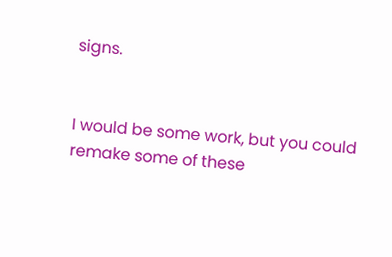signs.


I would be some work, but you could remake some of these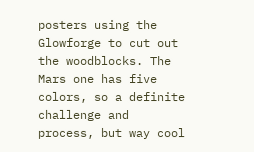posters using the Glowforge to cut out the woodblocks. The Mars one has five colors, so a definite challenge and process, but way cool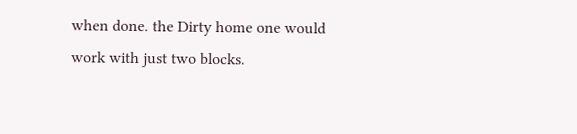when done. the Dirty home one would work with just two blocks.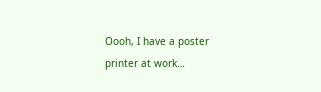Oooh, I have a poster printer at work…